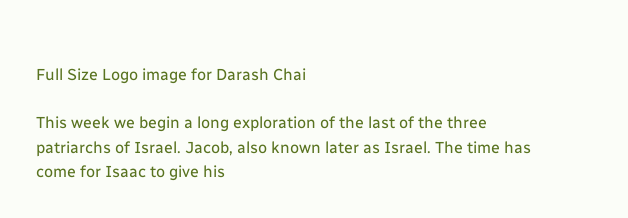Full Size Logo image for Darash Chai

This week we begin a long exploration of the last of the three patriarchs of Israel. Jacob, also known later as Israel. The time has come for Isaac to give his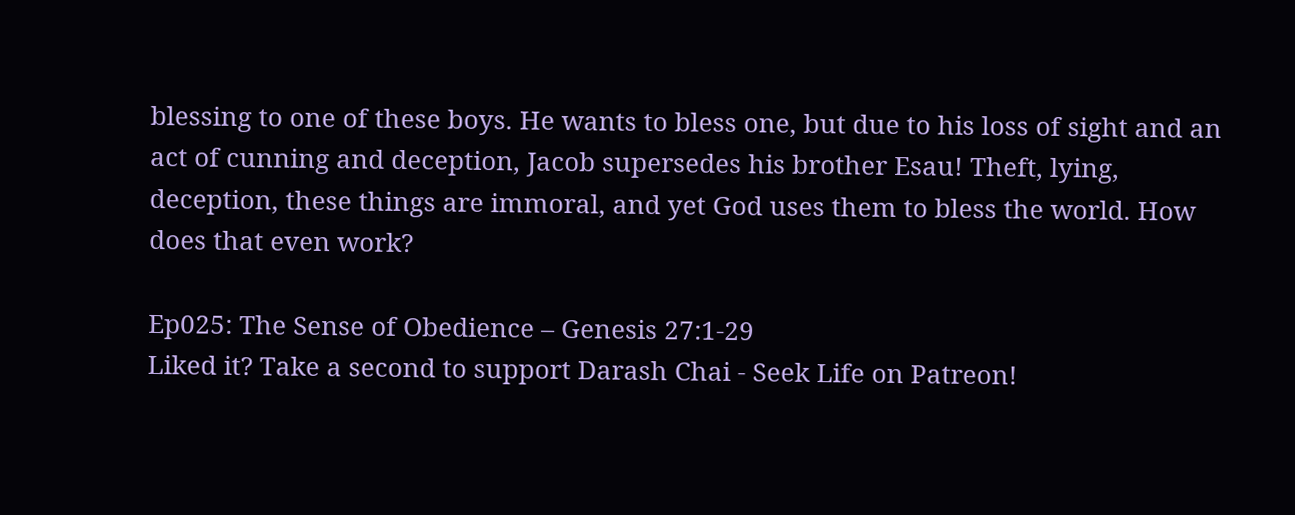blessing to one of these boys. He wants to bless one, but due to his loss of sight and an act of cunning and deception, Jacob supersedes his brother Esau! Theft, lying, deception, these things are immoral, and yet God uses them to bless the world. How does that even work?

Ep025: The Sense of Obedience – Genesis 27:1-29
Liked it? Take a second to support Darash Chai - Seek Life on Patreon!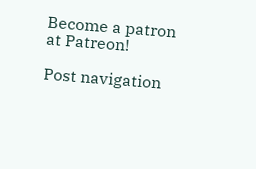Become a patron at Patreon!

Post navigation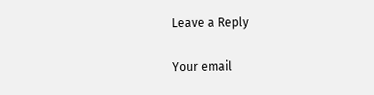Leave a Reply

Your email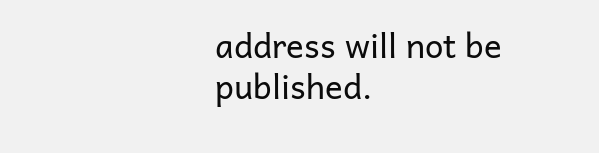address will not be published.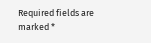Required fields are marked *